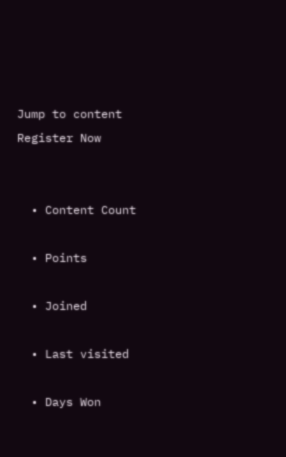Jump to content
Register Now


  • Content Count

  • Points

  • Joined

  • Last visited

  • Days Won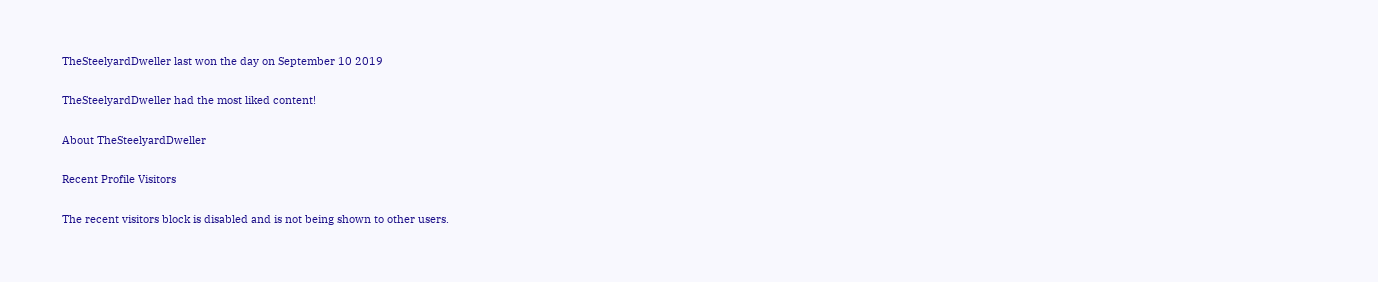TheSteelyardDweller last won the day on September 10 2019

TheSteelyardDweller had the most liked content!

About TheSteelyardDweller

Recent Profile Visitors

The recent visitors block is disabled and is not being shown to other users.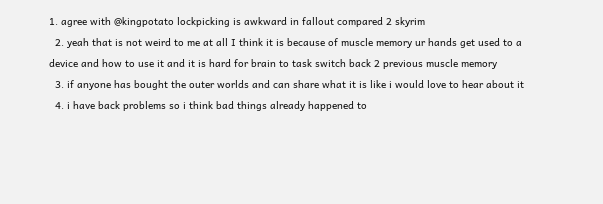1. agree with @kingpotato lockpicking is awkward in fallout compared 2 skyrim
  2. yeah that is not weird to me at all I think it is because of muscle memory ur hands get used to a device and how to use it and it is hard for brain to task switch back 2 previous muscle memory
  3. if anyone has bought the outer worlds and can share what it is like i would love to hear about it
  4. i have back problems so i think bad things already happened to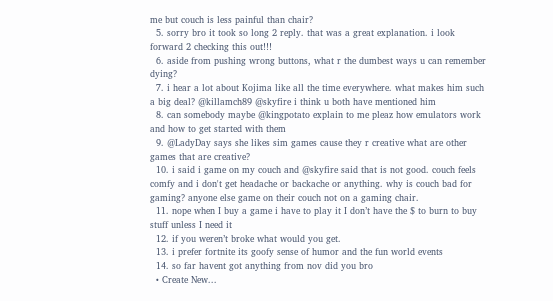me but couch is less painful than chair?
  5. sorry bro it took so long 2 reply. that was a great explanation. i look forward 2 checking this out!!!
  6. aside from pushing wrong buttons, what r the dumbest ways u can remember dying?
  7. i hear a lot about Kojima like all the time everywhere. what makes him such a big deal? @killamch89 @skyfire i think u both have mentioned him
  8. can somebody maybe @kingpotato explain to me pleaz how emulators work and how to get started with them
  9. @LadyDay says she likes sim games cause they r creative what are other games that are creative?
  10. i said i game on my couch and @skyfire said that is not good. couch feels comfy and i don't get headache or backache or anything. why is couch bad for gaming? anyone else game on their couch not on a gaming chair.
  11. nope when I buy a game i have to play it I don’t have the $ to burn to buy stuff unless I need it
  12. if you weren’t broke what would you get.
  13. i prefer fortnite its goofy sense of humor and the fun world events
  14. so far havent got anything from nov did you bro
  • Create New...